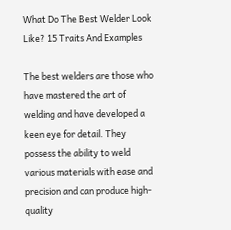What Do The Best Welder Look Like? 15 Traits And Examples

The best welders are those who have mastered the art of welding and have developed a keen eye for detail. They possess the ability to weld various materials with ease and precision and can produce high-quality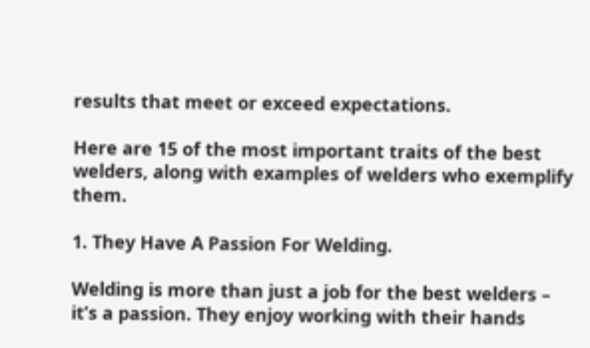results that meet or exceed expectations.

Here are 15 of the most important traits of the best welders, along with examples of welders who exemplify them.

1. They Have A Passion For Welding.

Welding is more than just a job for the best welders – it’s a passion. They enjoy working with their hands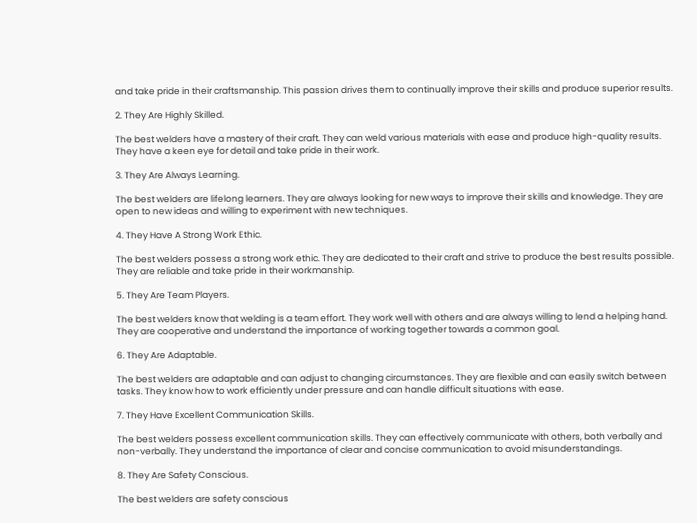and take pride in their craftsmanship. This passion drives them to continually improve their skills and produce superior results.

2. They Are Highly Skilled.

The best welders have a mastery of their craft. They can weld various materials with ease and produce high-quality results. They have a keen eye for detail and take pride in their work.

3. They Are Always Learning.

The best welders are lifelong learners. They are always looking for new ways to improve their skills and knowledge. They are open to new ideas and willing to experiment with new techniques.

4. They Have A Strong Work Ethic.

The best welders possess a strong work ethic. They are dedicated to their craft and strive to produce the best results possible. They are reliable and take pride in their workmanship.

5. They Are Team Players.

The best welders know that welding is a team effort. They work well with others and are always willing to lend a helping hand. They are cooperative and understand the importance of working together towards a common goal.

6. They Are Adaptable.

The best welders are adaptable and can adjust to changing circumstances. They are flexible and can easily switch between tasks. They know how to work efficiently under pressure and can handle difficult situations with ease.

7. They Have Excellent Communication Skills.

The best welders possess excellent communication skills. They can effectively communicate with others, both verbally and non-verbally. They understand the importance of clear and concise communication to avoid misunderstandings.

8. They Are Safety Conscious.

The best welders are safety conscious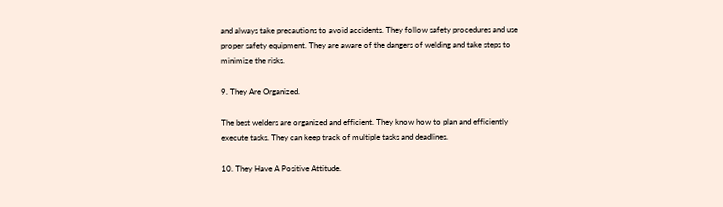and always take precautions to avoid accidents. They follow safety procedures and use proper safety equipment. They are aware of the dangers of welding and take steps to minimize the risks.

9. They Are Organized.

The best welders are organized and efficient. They know how to plan and efficiently execute tasks. They can keep track of multiple tasks and deadlines.

10. They Have A Positive Attitude.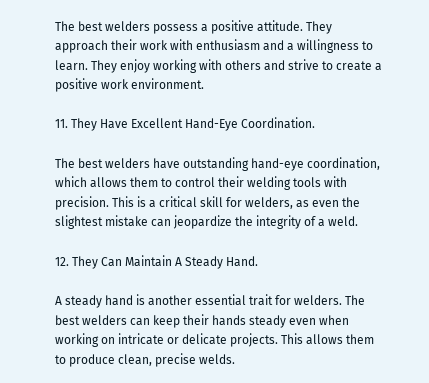The best welders possess a positive attitude. They approach their work with enthusiasm and a willingness to learn. They enjoy working with others and strive to create a positive work environment.

11. They Have Excellent Hand-Eye Coordination.

The best welders have outstanding hand-eye coordination, which allows them to control their welding tools with precision. This is a critical skill for welders, as even the slightest mistake can jeopardize the integrity of a weld.

12. They Can Maintain A Steady Hand.

A steady hand is another essential trait for welders. The best welders can keep their hands steady even when working on intricate or delicate projects. This allows them to produce clean, precise welds.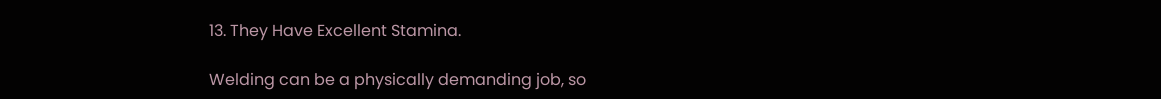13. They Have Excellent Stamina.

Welding can be a physically demanding job, so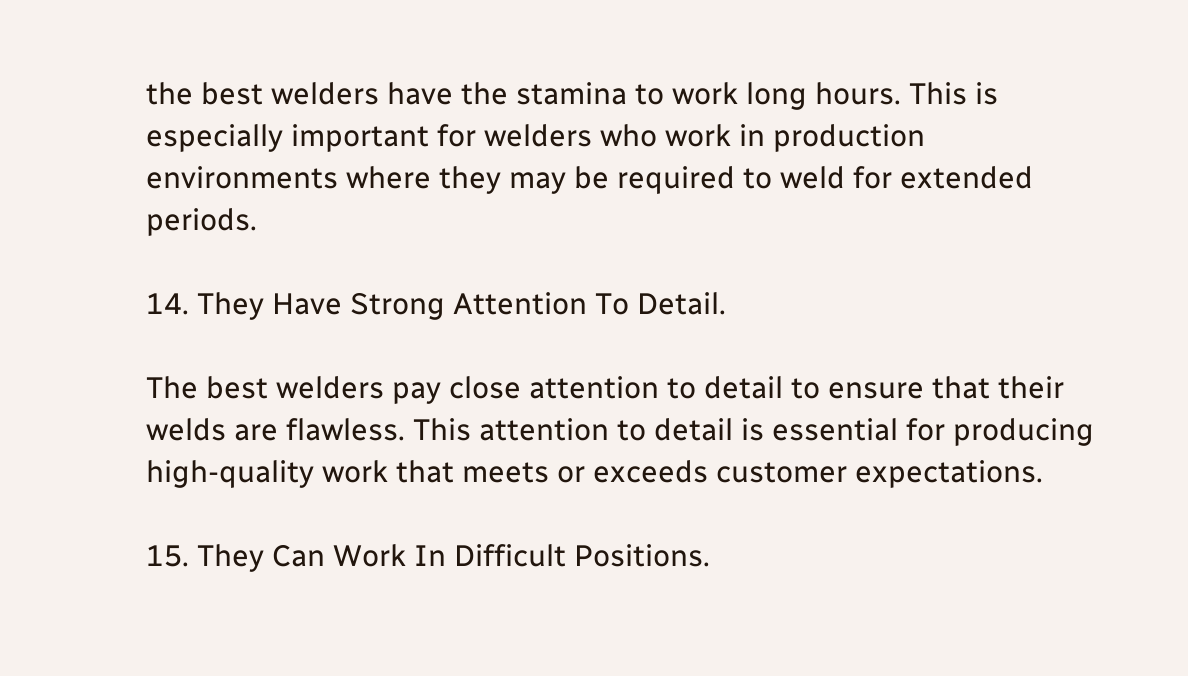the best welders have the stamina to work long hours. This is especially important for welders who work in production environments where they may be required to weld for extended periods.

14. They Have Strong Attention To Detail.

The best welders pay close attention to detail to ensure that their welds are flawless. This attention to detail is essential for producing high-quality work that meets or exceeds customer expectations.

15. They Can Work In Difficult Positions.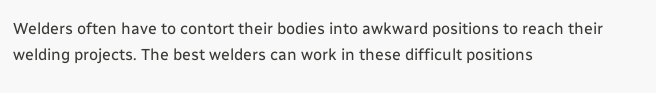Welders often have to contort their bodies into awkward positions to reach their welding projects. The best welders can work in these difficult positions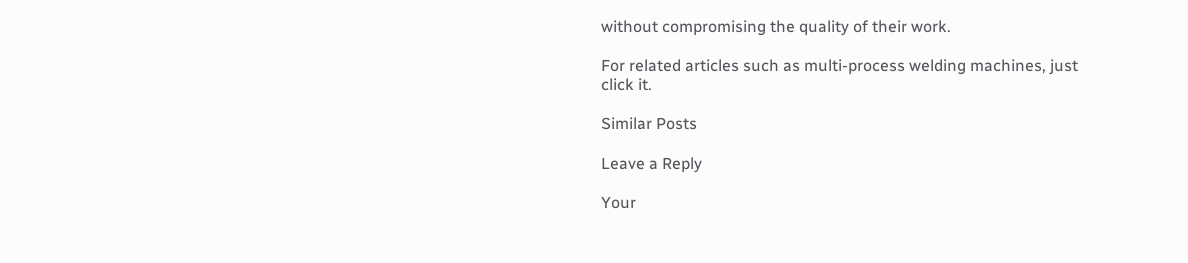without compromising the quality of their work.

For related articles such as multi-process welding machines, just click it.

Similar Posts

Leave a Reply

Your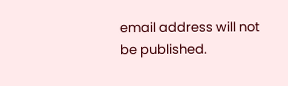email address will not be published.